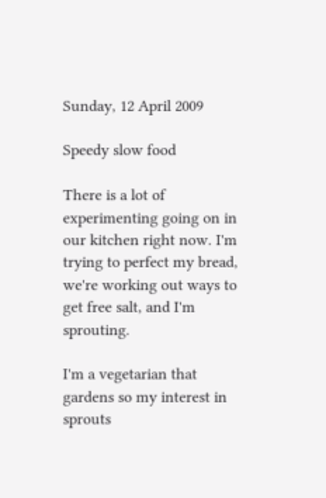Sunday, 12 April 2009

Speedy slow food

There is a lot of experimenting going on in our kitchen right now. I'm trying to perfect my bread, we're working out ways to get free salt, and I'm sprouting.

I'm a vegetarian that gardens so my interest in sprouts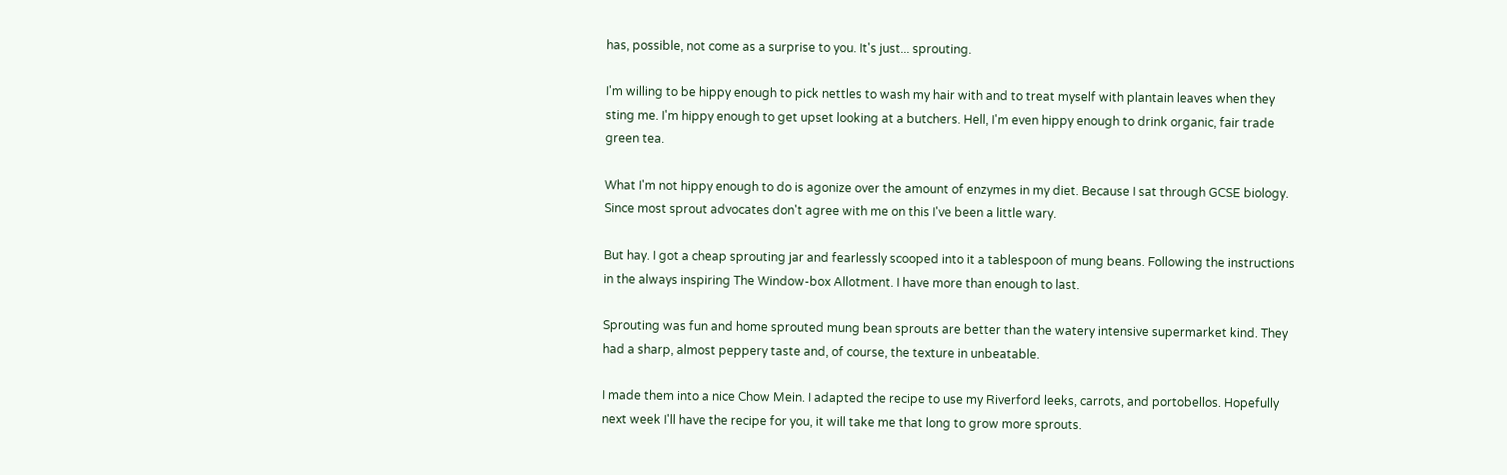has, possible, not come as a surprise to you. It's just... sprouting.

I'm willing to be hippy enough to pick nettles to wash my hair with and to treat myself with plantain leaves when they sting me. I'm hippy enough to get upset looking at a butchers. Hell, I'm even hippy enough to drink organic, fair trade green tea.

What I'm not hippy enough to do is agonize over the amount of enzymes in my diet. Because I sat through GCSE biology. Since most sprout advocates don't agree with me on this I've been a little wary.

But hay. I got a cheap sprouting jar and fearlessly scooped into it a tablespoon of mung beans. Following the instructions in the always inspiring The Window-box Allotment. I have more than enough to last.

Sprouting was fun and home sprouted mung bean sprouts are better than the watery intensive supermarket kind. They had a sharp, almost peppery taste and, of course, the texture in unbeatable.

I made them into a nice Chow Mein. I adapted the recipe to use my Riverford leeks, carrots, and portobellos. Hopefully next week I'll have the recipe for you, it will take me that long to grow more sprouts.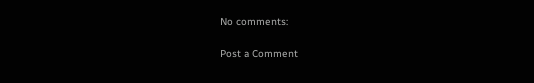No comments:

Post a Comment